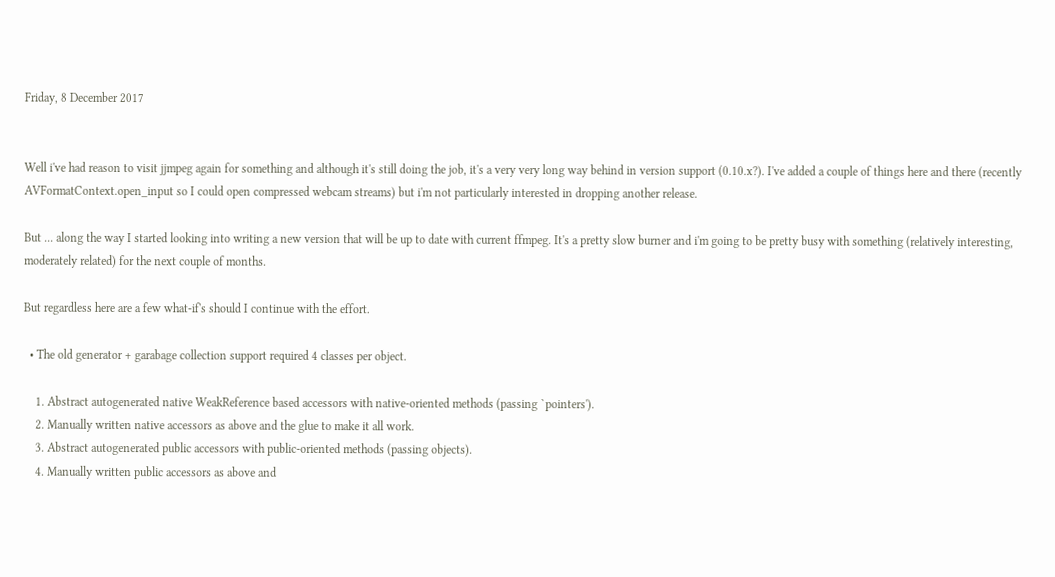Friday, 8 December 2017


Well i've had reason to visit jjmpeg again for something and although it's still doing the job, it's a very very long way behind in version support (0.10.x?). I've added a couple of things here and there (recently AVFormatContext.open_input so I could open compressed webcam streams) but i'm not particularly interested in dropping another release.

But ... along the way I started looking into writing a new version that will be up to date with current ffmpeg. It's a pretty slow burner and i'm going to be pretty busy with something (relatively interesting, moderately related) for the next couple of months.

But regardless here are a few what-if's should I continue with the effort.

  • The old generator + garabage collection support required 4 classes per object.

    1. Abstract autogenerated native WeakReference based accessors with native-oriented methods (passing `pointers').
    2. Manually written native accessors as above and the glue to make it all work.
    3. Abstract autogenerated public accessors with public-oriented methods (passing objects).
    4. Manually written public accessors as above and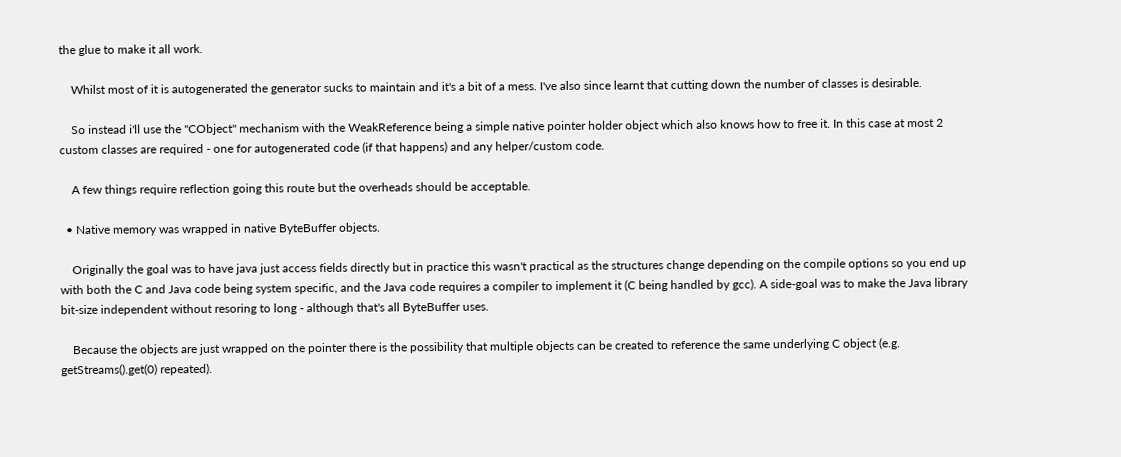the glue to make it all work.

    Whilst most of it is autogenerated the generator sucks to maintain and it's a bit of a mess. I've also since learnt that cutting down the number of classes is desirable.

    So instead i'll use the "CObject" mechanism with the WeakReference being a simple native pointer holder object which also knows how to free it. In this case at most 2 custom classes are required - one for autogenerated code (if that happens) and any helper/custom code.

    A few things require reflection going this route but the overheads should be acceptable.

  • Native memory was wrapped in native ByteBuffer objects.

    Originally the goal was to have java just access fields directly but in practice this wasn't practical as the structures change depending on the compile options so you end up with both the C and Java code being system specific, and the Java code requires a compiler to implement it (C being handled by gcc). A side-goal was to make the Java library bit-size independent without resoring to long - although that's all ByteBuffer uses.

    Because the objects are just wrapped on the pointer there is the possibility that multiple objects can be created to reference the same underlying C object (e.g. getStreams().get(0) repeated).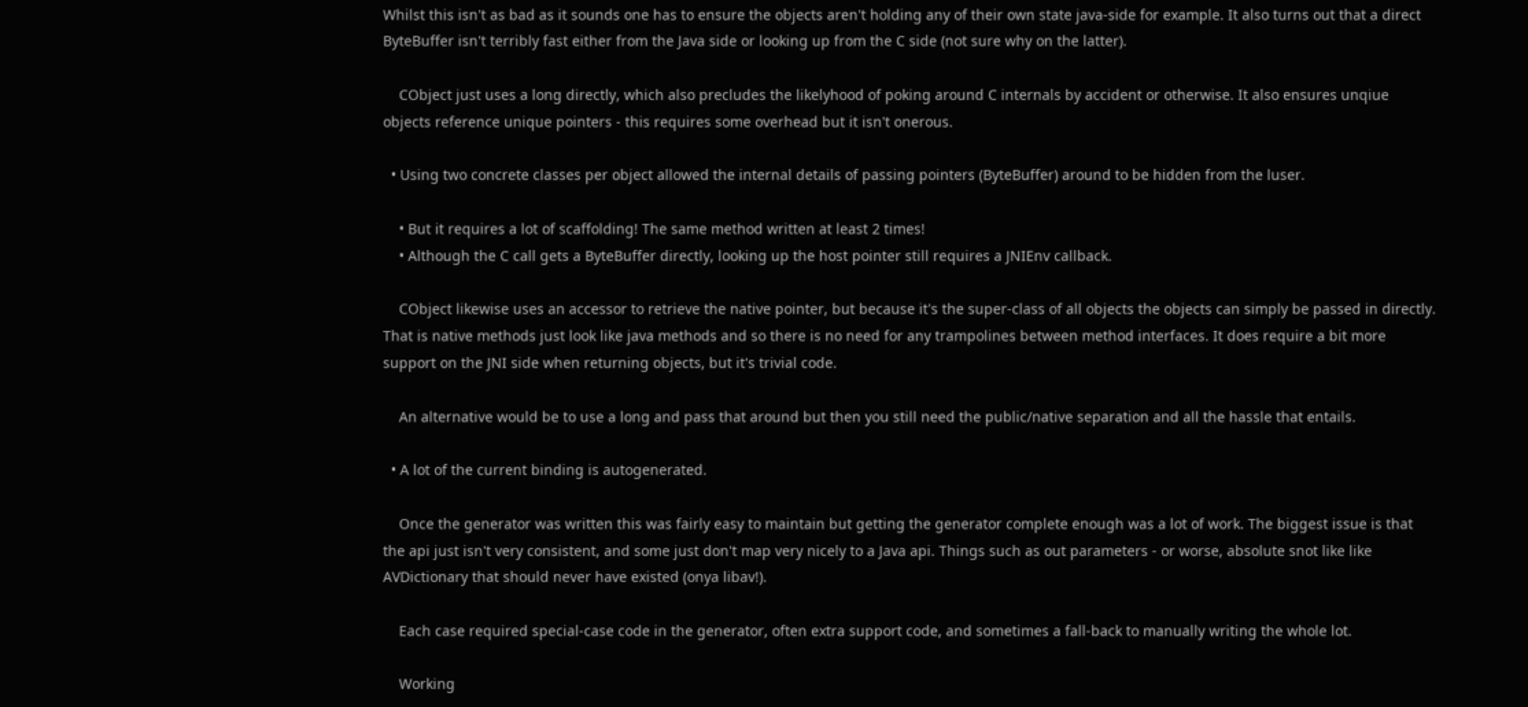Whilst this isn't as bad as it sounds one has to ensure the objects aren't holding any of their own state java-side for example. It also turns out that a direct ByteBuffer isn't terribly fast either from the Java side or looking up from the C side (not sure why on the latter).

    CObject just uses a long directly, which also precludes the likelyhood of poking around C internals by accident or otherwise. It also ensures unqiue objects reference unique pointers - this requires some overhead but it isn't onerous.

  • Using two concrete classes per object allowed the internal details of passing pointers (ByteBuffer) around to be hidden from the luser.

    • But it requires a lot of scaffolding! The same method written at least 2 times!
    • Although the C call gets a ByteBuffer directly, looking up the host pointer still requires a JNIEnv callback.

    CObject likewise uses an accessor to retrieve the native pointer, but because it's the super-class of all objects the objects can simply be passed in directly. That is native methods just look like java methods and so there is no need for any trampolines between method interfaces. It does require a bit more support on the JNI side when returning objects, but it's trivial code.

    An alternative would be to use a long and pass that around but then you still need the public/native separation and all the hassle that entails.

  • A lot of the current binding is autogenerated.

    Once the generator was written this was fairly easy to maintain but getting the generator complete enough was a lot of work. The biggest issue is that the api just isn't very consistent, and some just don't map very nicely to a Java api. Things such as out parameters - or worse, absolute snot like like AVDictionary that should never have existed (onya libav!).

    Each case required special-case code in the generator, often extra support code, and sometimes a fall-back to manually writing the whole lot.

    Working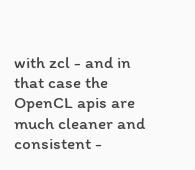with zcl - and in that case the OpenCL apis are much cleaner and consistent -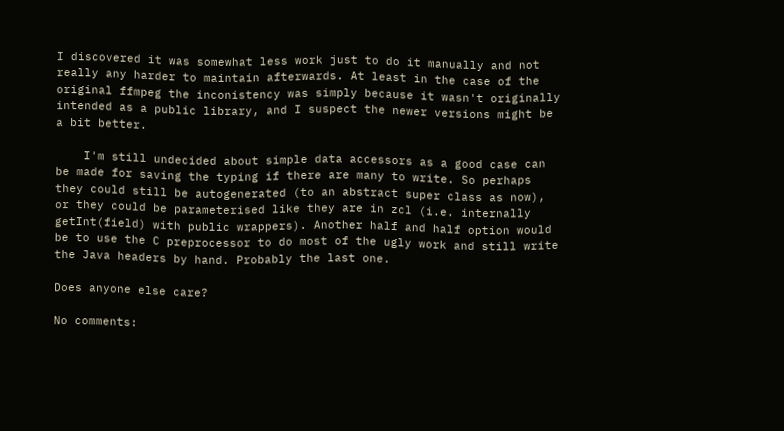I discovered it was somewhat less work just to do it manually and not really any harder to maintain afterwards. At least in the case of the original ffmpeg the inconistency was simply because it wasn't originally intended as a public library, and I suspect the newer versions might be a bit better.

    I'm still undecided about simple data accessors as a good case can be made for saving the typing if there are many to write. So perhaps they could still be autogenerated (to an abstract super class as now), or they could be parameterised like they are in zcl (i.e. internally getInt(field) with public wrappers). Another half and half option would be to use the C preprocessor to do most of the ugly work and still write the Java headers by hand. Probably the last one.

Does anyone else care?

No comments: